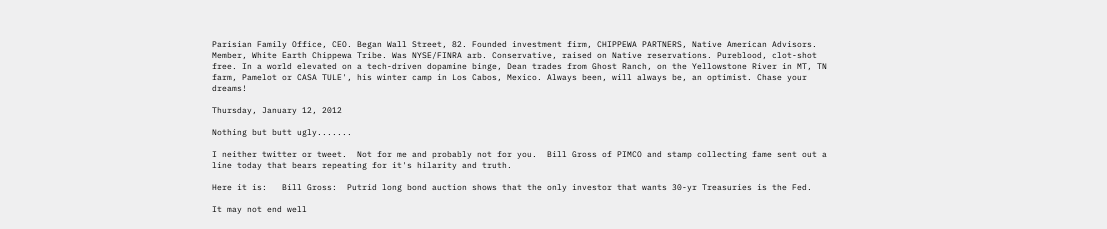Parisian Family Office, CEO. Began Wall Street, 82. Founded investment firm, CHIPPEWA PARTNERS, Native American Advisors. Member, White Earth Chippewa Tribe. Was NYSE/FINRA arb. Conservative, raised on Native reservations. Pureblood, clot-shot free. In a world elevated on a tech-driven dopamine binge, Dean trades from Ghost Ranch, on the Yellowstone River in MT, TN farm, Pamelot or CASA TULE', his winter camp in Los Cabos, Mexico. Always been, will always be, an optimist. Chase your dreams!

Thursday, January 12, 2012

Nothing but butt ugly.......

I neither twitter or tweet.  Not for me and probably not for you.  Bill Gross of PIMCO and stamp collecting fame sent out a line today that bears repeating for it's hilarity and truth.

Here it is:   Bill Gross:  Putrid long bond auction shows that the only investor that wants 30-yr Treasuries is the Fed.

It may not end well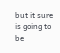but it sure is going to be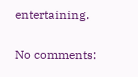entertaining.

No comments: